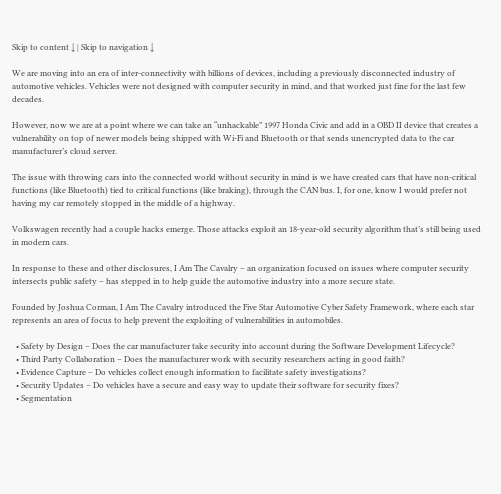Skip to content ↓ | Skip to navigation ↓

We are moving into an era of inter-connectivity with billions of devices, including a previously disconnected industry of automotive vehicles. Vehicles were not designed with computer security in mind, and that worked just fine for the last few decades.

However, now we are at a point where we can take an “unhackable” 1997 Honda Civic and add in a OBD II device that creates a vulnerability on top of newer models being shipped with Wi-Fi and Bluetooth or that sends unencrypted data to the car manufacturer’s cloud server.

The issue with throwing cars into the connected world without security in mind is we have created cars that have non-critical functions (like Bluetooth) tied to critical functions (like braking), through the CAN bus. I, for one, know I would prefer not having my car remotely stopped in the middle of a highway.

Volkswagen recently had a couple hacks emerge. Those attacks exploit an 18-year-old security algorithm that’s still being used in modern cars.

In response to these and other disclosures, I Am The Cavalry – an organization focused on issues where computer security intersects public safety – has stepped in to help guide the automotive industry into a more secure state.

Founded by Joshua Corman, I Am The Cavalry introduced the Five Star Automotive Cyber Safety Framework, where each star represents an area of focus to help prevent the exploiting of vulnerabilities in automobiles.

  • Safety by Design – Does the car manufacturer take security into account during the Software Development Lifecycle?
  • Third Party Collaboration – Does the manufacturer work with security researchers acting in good faith?
  • Evidence Capture – Do vehicles collect enough information to facilitate safety investigations?
  • Security Updates – Do vehicles have a secure and easy way to update their software for security fixes?
  • Segmentation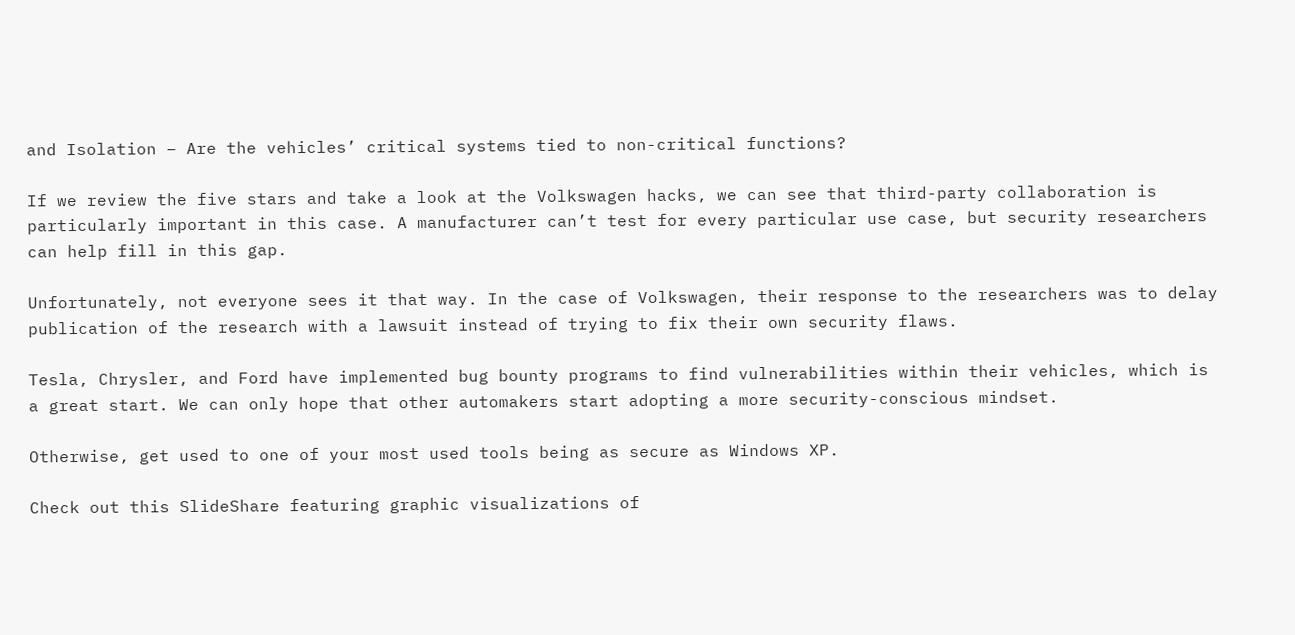and Isolation – Are the vehicles’ critical systems tied to non-critical functions?

If we review the five stars and take a look at the Volkswagen hacks, we can see that third-party collaboration is particularly important in this case. A manufacturer can’t test for every particular use case, but security researchers can help fill in this gap.

Unfortunately, not everyone sees it that way. In the case of Volkswagen, their response to the researchers was to delay publication of the research with a lawsuit instead of trying to fix their own security flaws.

Tesla, Chrysler, and Ford have implemented bug bounty programs to find vulnerabilities within their vehicles, which is a great start. We can only hope that other automakers start adopting a more security-conscious mindset.

Otherwise, get used to one of your most used tools being as secure as Windows XP.

Check out this SlideShare featuring graphic visualizations of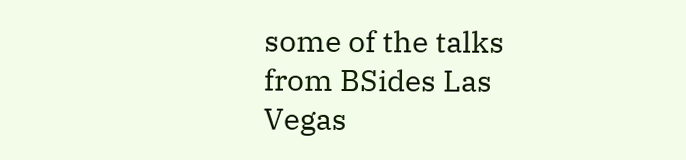some of the talks from BSides Las Vegas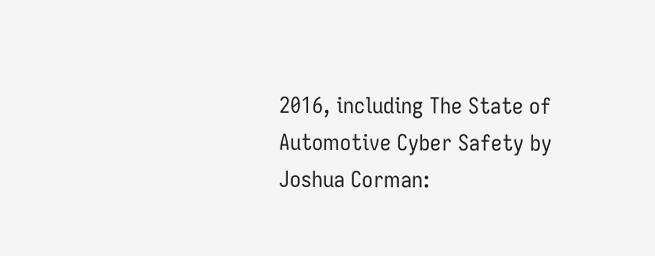2016, including The State of Automotive Cyber Safety by Joshua Corman: